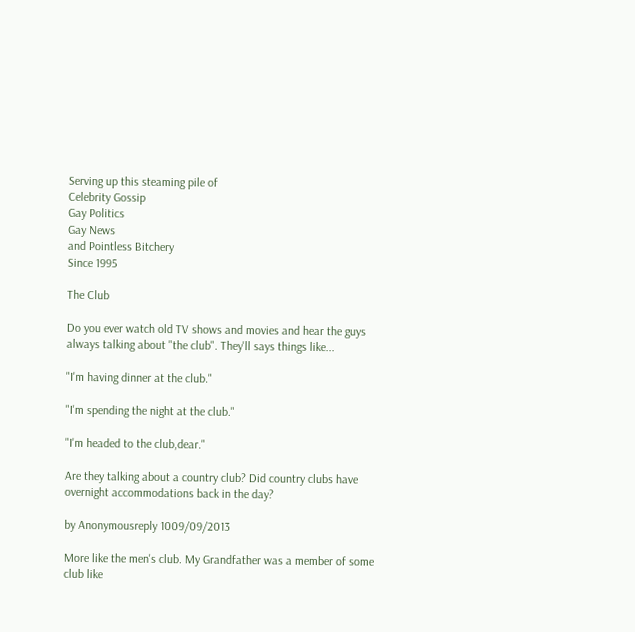Serving up this steaming pile of
Celebrity Gossip
Gay Politics
Gay News
and Pointless Bitchery
Since 1995

The Club

Do you ever watch old TV shows and movies and hear the guys always talking about "the club". They'll says things like...

"I'm having dinner at the club."

"I'm spending the night at the club."

"I'm headed to the club,dear."

Are they talking about a country club? Did country clubs have overnight accommodations back in the day?

by Anonymousreply 1009/09/2013

More like the men's club. My Grandfather was a member of some club like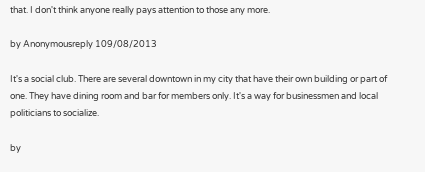that. I don't think anyone really pays attention to those any more.

by Anonymousreply 109/08/2013

It's a social club. There are several downtown in my city that have their own building or part of one. They have dining room and bar for members only. It's a way for businessmen and local politicians to socialize.

by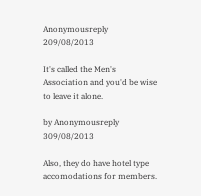Anonymousreply 209/08/2013

It's called the Men's Association and you'd be wise to leave it alone.

by Anonymousreply 309/08/2013

Also, they do have hotel type accomodations for members.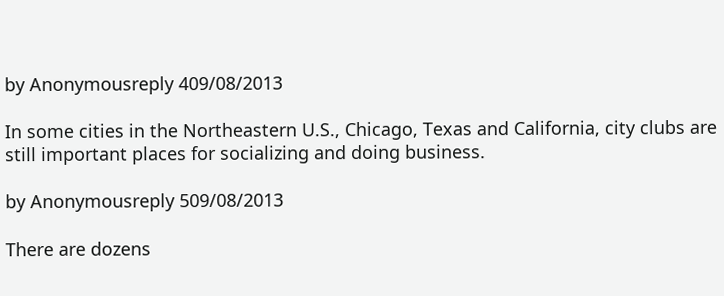by Anonymousreply 409/08/2013

In some cities in the Northeastern U.S., Chicago, Texas and California, city clubs are still important places for socializing and doing business.

by Anonymousreply 509/08/2013

There are dozens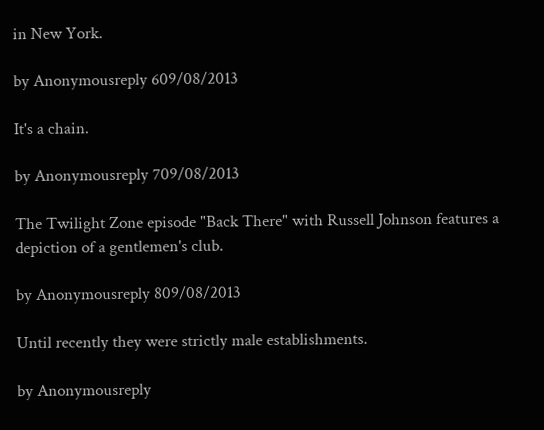in New York.

by Anonymousreply 609/08/2013

It's a chain.

by Anonymousreply 709/08/2013

The Twilight Zone episode "Back There" with Russell Johnson features a depiction of a gentlemen's club.

by Anonymousreply 809/08/2013

Until recently they were strictly male establishments.

by Anonymousreply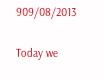909/08/2013

Today we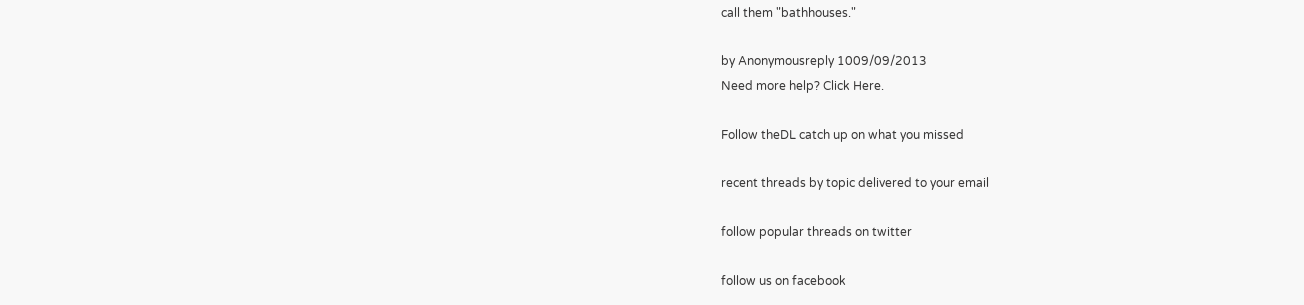call them "bathhouses."

by Anonymousreply 1009/09/2013
Need more help? Click Here.

Follow theDL catch up on what you missed

recent threads by topic delivered to your email

follow popular threads on twitter

follow us on facebook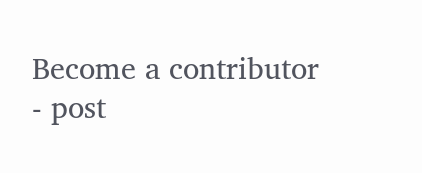Become a contributor - post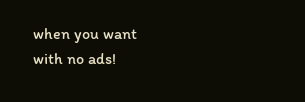when you want with no ads!